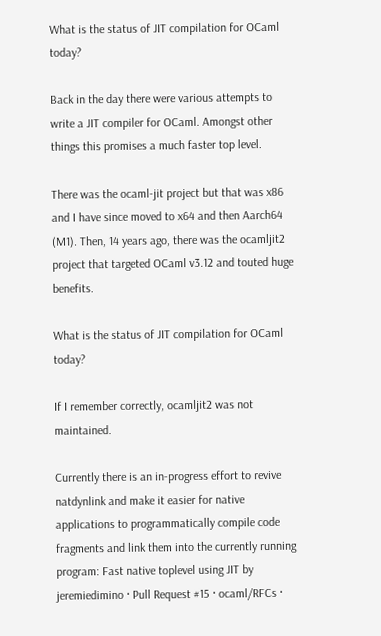What is the status of JIT compilation for OCaml today?

Back in the day there were various attempts to write a JIT compiler for OCaml. Amongst other things this promises a much faster top level.

There was the ocaml-jit project but that was x86 and I have since moved to x64 and then Aarch64 (M1). Then, 14 years ago, there was the ocamljit2 project that targeted OCaml v3.12 and touted huge benefits.

What is the status of JIT compilation for OCaml today?

If I remember correctly, ocamljit2 was not maintained.

Currently there is an in-progress effort to revive natdynlink and make it easier for native applications to programmatically compile code fragments and link them into the currently running program: Fast native toplevel using JIT by jeremiedimino · Pull Request #15 · ocaml/RFCs ·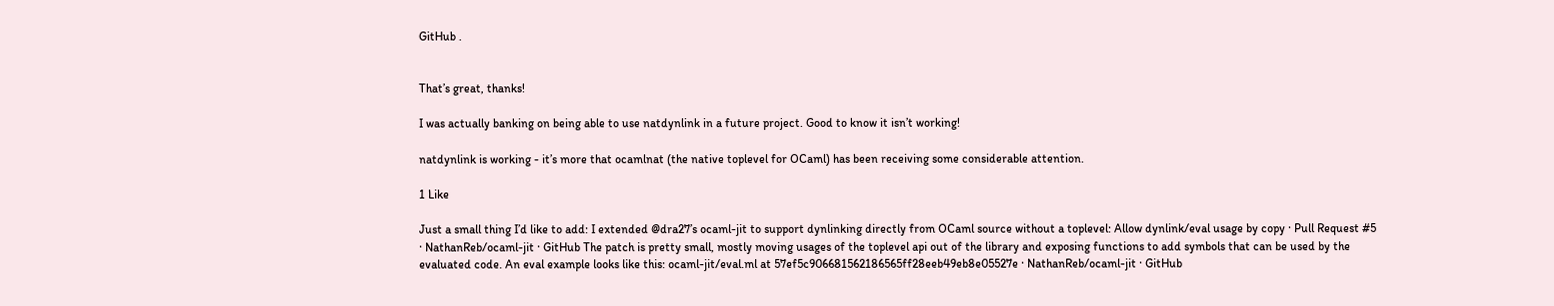GitHub .


That’s great, thanks!

I was actually banking on being able to use natdynlink in a future project. Good to know it isn’t working!

natdynlink is working - it’s more that ocamlnat (the native toplevel for OCaml) has been receiving some considerable attention.

1 Like

Just a small thing I’d like to add: I extended @dra27’s ocaml-jit to support dynlinking directly from OCaml source without a toplevel: Allow dynlink/eval usage by copy · Pull Request #5 · NathanReb/ocaml-jit · GitHub The patch is pretty small, mostly moving usages of the toplevel api out of the library and exposing functions to add symbols that can be used by the evaluated code. An eval example looks like this: ocaml-jit/eval.ml at 57ef5c906681562186565ff28eeb49eb8e05527e · NathanReb/ocaml-jit · GitHub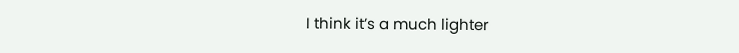I think it’s a much lighter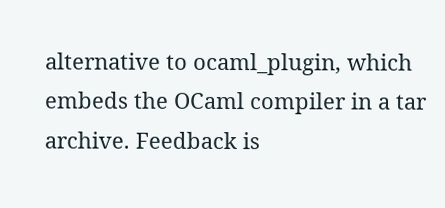alternative to ocaml_plugin, which embeds the OCaml compiler in a tar archive. Feedback is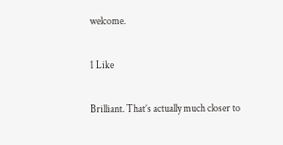welcome.

1 Like

Brilliant. That’s actually much closer to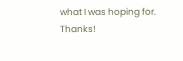what I was hoping for. Thanks!